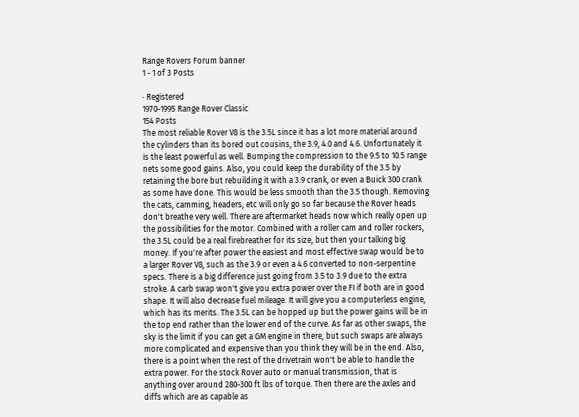Range Rovers Forum banner
1 - 1 of 3 Posts

· Registered
1970-1995 Range Rover Classic
154 Posts
The most reliable Rover V8 is the 3.5L since it has a lot more material around the cylinders than its bored out cousins, the 3.9, 4.0 and 4.6. Unfortunately it is the least powerful as well. Bumping the compression to the 9.5 to 10.5 range nets some good gains. Also, you could keep the durability of the 3.5 by retaining the bore but rebuilding it with a 3.9 crank, or even a Buick 300 crank as some have done. This would be less smooth than the 3.5 though. Removing the cats, camming, headers, etc will only go so far because the Rover heads don't breathe very well. There are aftermarket heads now which really open up the possibilities for the motor. Combined with a roller cam and roller rockers, the 3.5L could be a real firebreather for its size, but then your talking big money. If you're after power the easiest and most effective swap would be to a larger Rover V8, such as the 3.9 or even a 4.6 converted to non-serpentine specs. There is a big difference just going from 3.5 to 3.9 due to the extra stroke. A carb swap won't give you extra power over the FI if both are in good shape. It will also decrease fuel mileage. It will give you a computerless engine, which has its merits. The 3.5L can be hopped up but the power gains will be in the top end rather than the lower end of the curve. As far as other swaps, the sky is the limit if you can get a GM engine in there, but such swaps are always more complicated and expensive than you think they will be in the end. Also, there is a point when the rest of the drivetrain won't be able to handle the extra power. For the stock Rover auto or manual transmission, that is anything over around 280-300 ft lbs of torque. Then there are the axles and diffs which are as capable as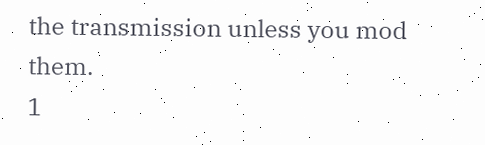the transmission unless you mod them.
1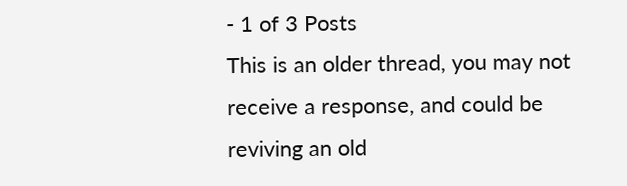- 1 of 3 Posts
This is an older thread, you may not receive a response, and could be reviving an old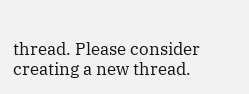thread. Please consider creating a new thread.